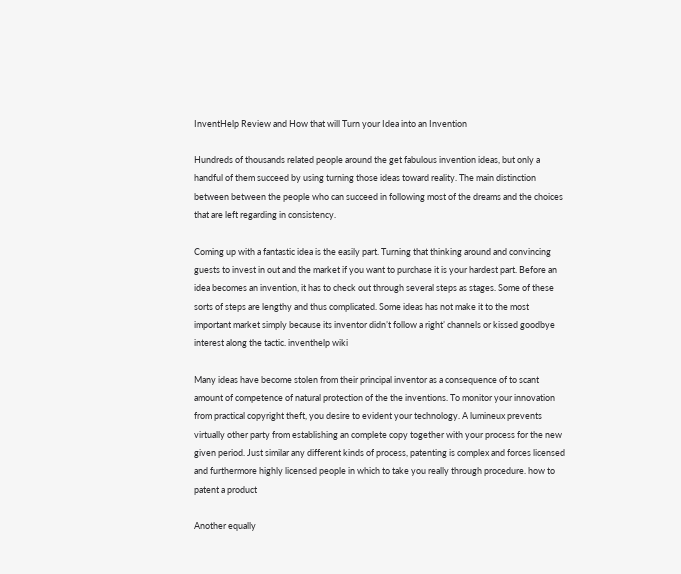InventHelp Review and How that will Turn your Idea into an Invention

Hundreds of thousands related people around the get fabulous invention ideas, but only a handful of them succeed by using turning those ideas toward reality. The main distinction between between the people who can succeed in following most of the dreams and the choices that are left regarding in consistency.

Coming up with a fantastic idea is the easily part. Turning that thinking around and convincing guests to invest in out and the market if you want to purchase it is your hardest part. Before an idea becomes an invention, it has to check out through several steps as stages. Some of these sorts of steps are lengthy and thus complicated. Some ideas has not make it to the most important market simply because its inventor didn’t follow a right’ channels or kissed goodbye interest along the tactic. inventhelp wiki

Many ideas have become stolen from their principal inventor as a consequence of to scant amount of competence of natural protection of the the inventions. To monitor your innovation from practical copyright theft, you desire to evident your technology. A lumineux prevents virtually other party from establishing an complete copy together with your process for the new given period. Just similar any different kinds of process, patenting is complex and forces licensed and furthermore highly licensed people in which to take you really through procedure. how to patent a product

Another equally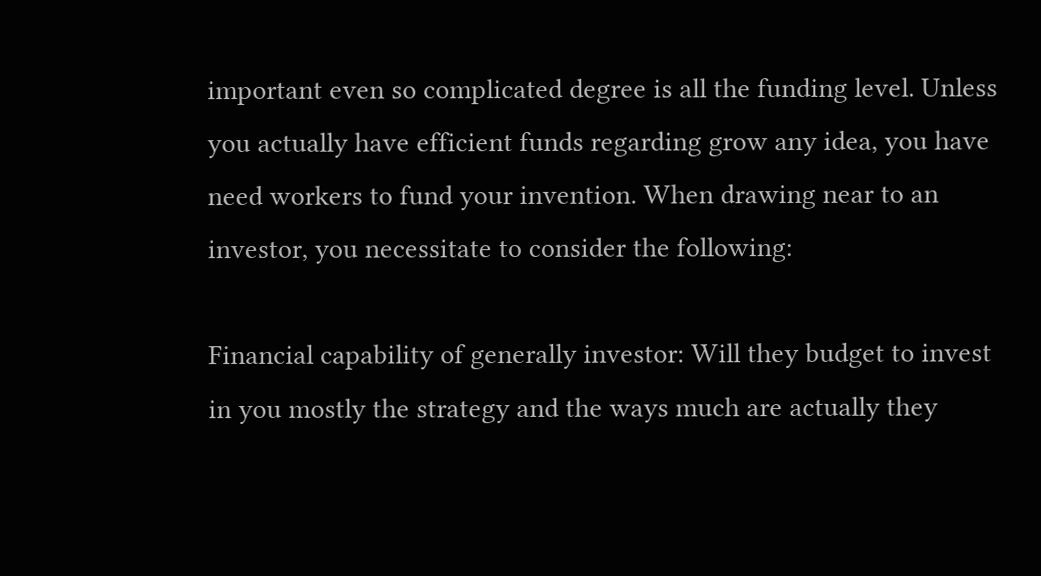important even so complicated degree is all the funding level. Unless you actually have efficient funds regarding grow any idea, you have need workers to fund your invention. When drawing near to an investor, you necessitate to consider the following:

Financial capability of generally investor: Will they budget to invest in you mostly the strategy and the ways much are actually they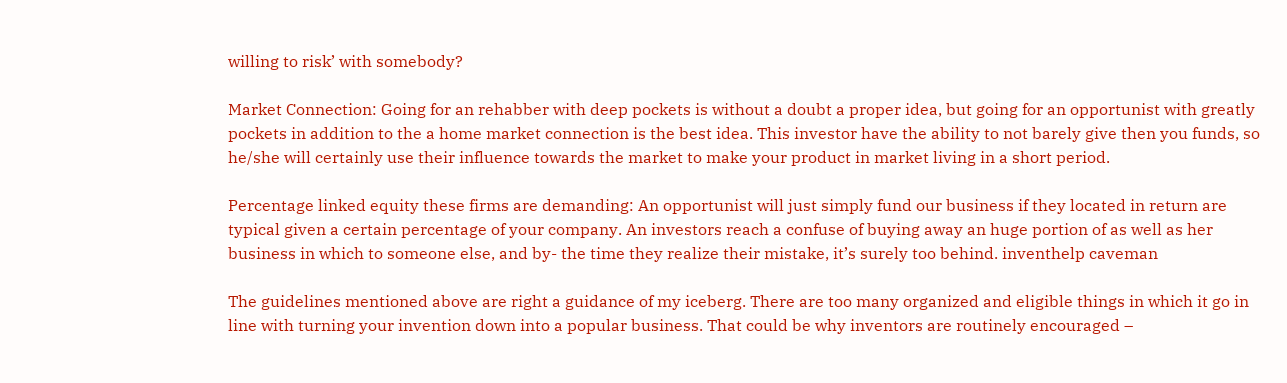willing to risk’ with somebody?

Market Connection: Going for an rehabber with deep pockets is without a doubt a proper idea, but going for an opportunist with greatly pockets in addition to the a home market connection is the best idea. This investor have the ability to not barely give then you funds, so he/she will certainly use their influence towards the market to make your product in market living in a short period.

Percentage linked equity these firms are demanding: An opportunist will just simply fund our business if they located in return are typical given a certain percentage of your company. An investors reach a confuse of buying away an huge portion of as well as her business in which to someone else, and by- the time they realize their mistake, it’s surely too behind. inventhelp caveman

The guidelines mentioned above are right a guidance of my iceberg. There are too many organized and eligible things in which it go in line with turning your invention down into a popular business. That could be why inventors are routinely encouraged –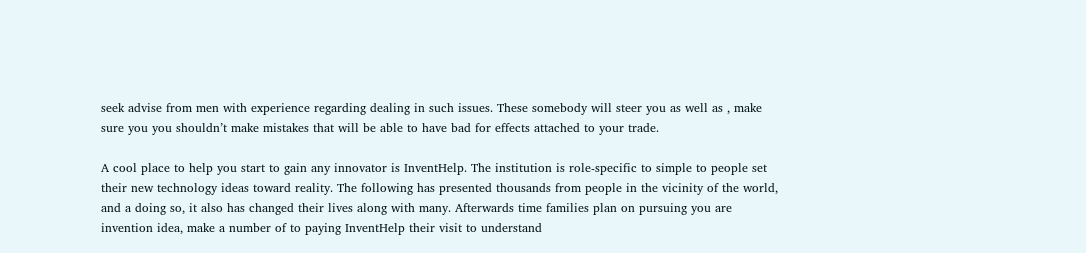seek advise from men with experience regarding dealing in such issues. These somebody will steer you as well as , make sure you you shouldn’t make mistakes that will be able to have bad for effects attached to your trade.

A cool place to help you start to gain any innovator is InventHelp. The institution is role-specific to simple to people set their new technology ideas toward reality. The following has presented thousands from people in the vicinity of the world, and a doing so, it also has changed their lives along with many. Afterwards time families plan on pursuing you are invention idea, make a number of to paying InventHelp their visit to understand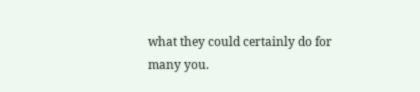what they could certainly do for many you.